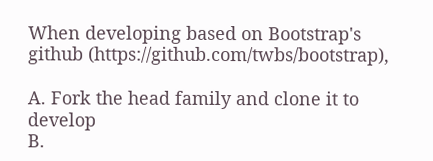When developing based on Bootstrap's github (https://github.com/twbs/bootstrap),

A. Fork the head family and clone it to develop
B.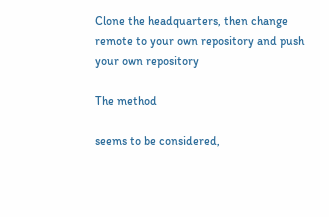Clone the headquarters, then change remote to your own repository and push your own repository

The method

seems to be considered,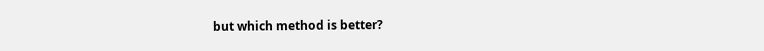but which method is better?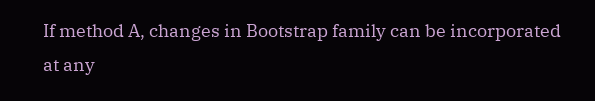If method A, changes in Bootstrap family can be incorporated at any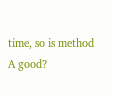time, so is method A good?